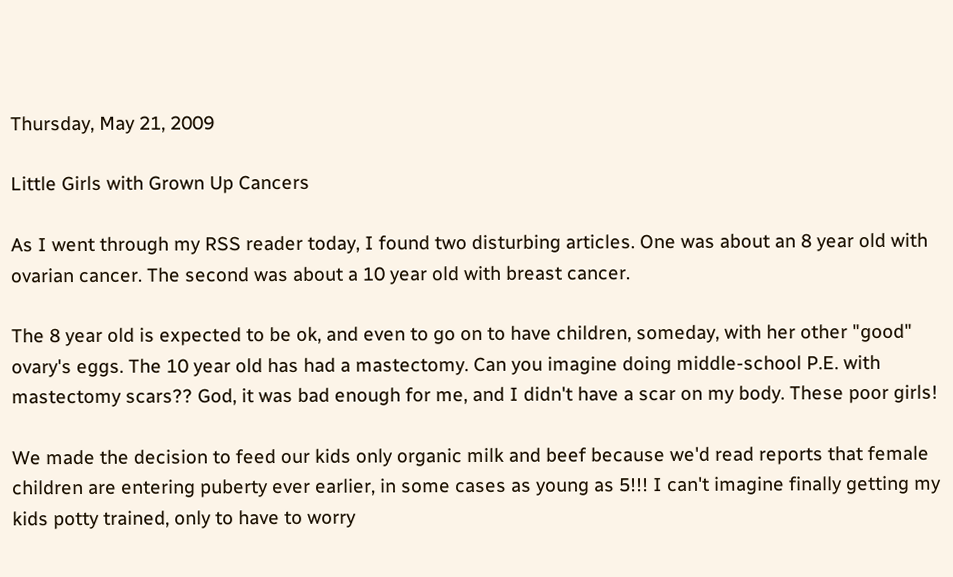Thursday, May 21, 2009

Little Girls with Grown Up Cancers

As I went through my RSS reader today, I found two disturbing articles. One was about an 8 year old with ovarian cancer. The second was about a 10 year old with breast cancer.

The 8 year old is expected to be ok, and even to go on to have children, someday, with her other "good" ovary's eggs. The 10 year old has had a mastectomy. Can you imagine doing middle-school P.E. with mastectomy scars?? God, it was bad enough for me, and I didn't have a scar on my body. These poor girls!

We made the decision to feed our kids only organic milk and beef because we'd read reports that female children are entering puberty ever earlier, in some cases as young as 5!!! I can't imagine finally getting my kids potty trained, only to have to worry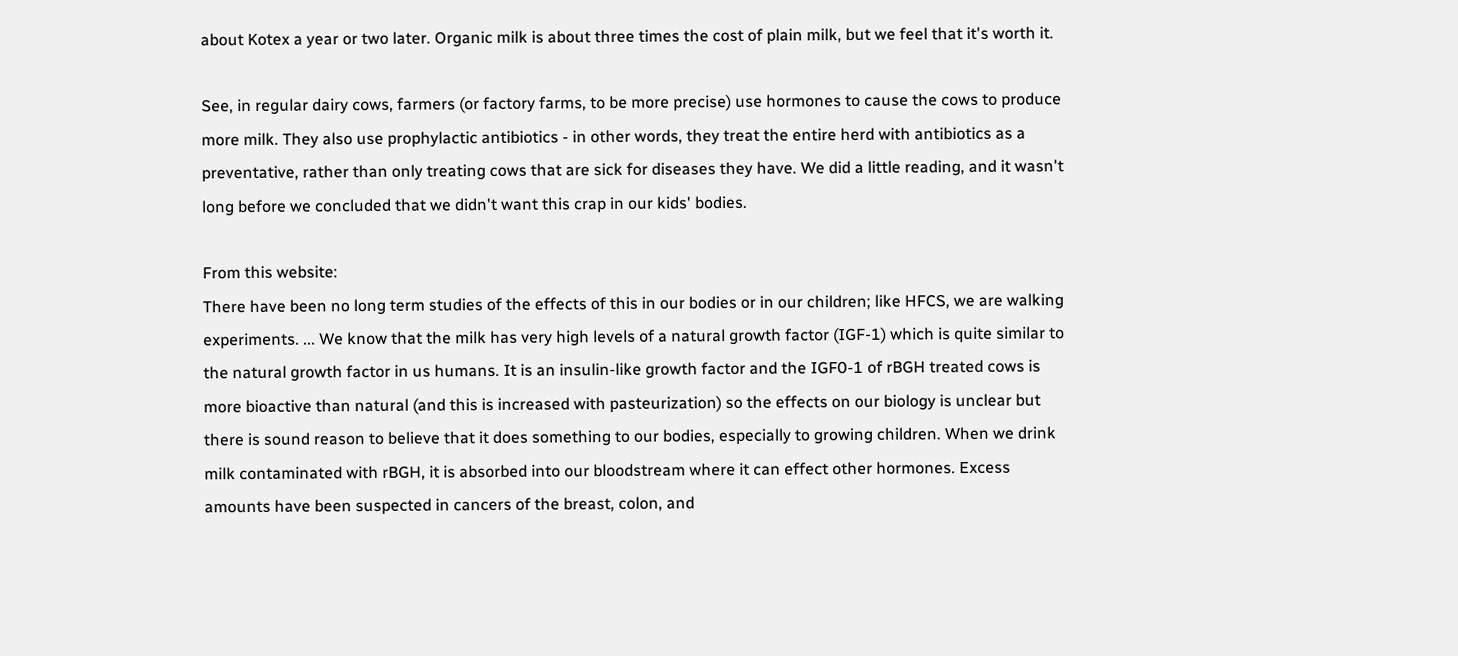about Kotex a year or two later. Organic milk is about three times the cost of plain milk, but we feel that it's worth it.

See, in regular dairy cows, farmers (or factory farms, to be more precise) use hormones to cause the cows to produce more milk. They also use prophylactic antibiotics - in other words, they treat the entire herd with antibiotics as a preventative, rather than only treating cows that are sick for diseases they have. We did a little reading, and it wasn't long before we concluded that we didn't want this crap in our kids' bodies.

From this website:
There have been no long term studies of the effects of this in our bodies or in our children; like HFCS, we are walking experiments. ... We know that the milk has very high levels of a natural growth factor (IGF-1) which is quite similar to the natural growth factor in us humans. It is an insulin-like growth factor and the IGF0-1 of rBGH treated cows is more bioactive than natural (and this is increased with pasteurization) so the effects on our biology is unclear but there is sound reason to believe that it does something to our bodies, especially to growing children. When we drink milk contaminated with rBGH, it is absorbed into our bloodstream where it can effect other hormones. Excess amounts have been suspected in cancers of the breast, colon, and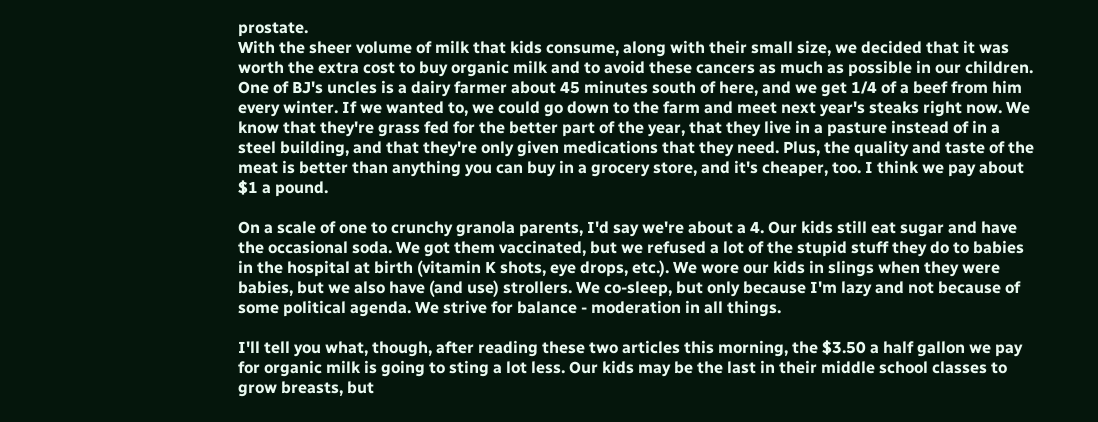prostate.
With the sheer volume of milk that kids consume, along with their small size, we decided that it was worth the extra cost to buy organic milk and to avoid these cancers as much as possible in our children. One of BJ's uncles is a dairy farmer about 45 minutes south of here, and we get 1/4 of a beef from him every winter. If we wanted to, we could go down to the farm and meet next year's steaks right now. We know that they're grass fed for the better part of the year, that they live in a pasture instead of in a steel building, and that they're only given medications that they need. Plus, the quality and taste of the meat is better than anything you can buy in a grocery store, and it's cheaper, too. I think we pay about $1 a pound.

On a scale of one to crunchy granola parents, I'd say we're about a 4. Our kids still eat sugar and have the occasional soda. We got them vaccinated, but we refused a lot of the stupid stuff they do to babies in the hospital at birth (vitamin K shots, eye drops, etc.). We wore our kids in slings when they were babies, but we also have (and use) strollers. We co-sleep, but only because I'm lazy and not because of some political agenda. We strive for balance - moderation in all things.

I'll tell you what, though, after reading these two articles this morning, the $3.50 a half gallon we pay for organic milk is going to sting a lot less. Our kids may be the last in their middle school classes to grow breasts, but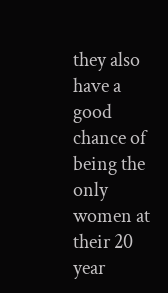they also have a good chance of being the only women at their 20 year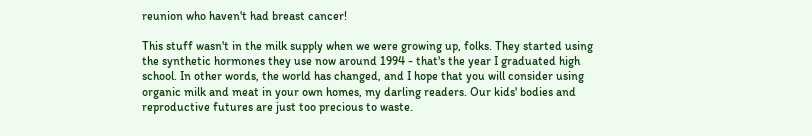reunion who haven't had breast cancer!

This stuff wasn't in the milk supply when we were growing up, folks. They started using the synthetic hormones they use now around 1994 - that's the year I graduated high school. In other words, the world has changed, and I hope that you will consider using organic milk and meat in your own homes, my darling readers. Our kids' bodies and reproductive futures are just too precious to waste.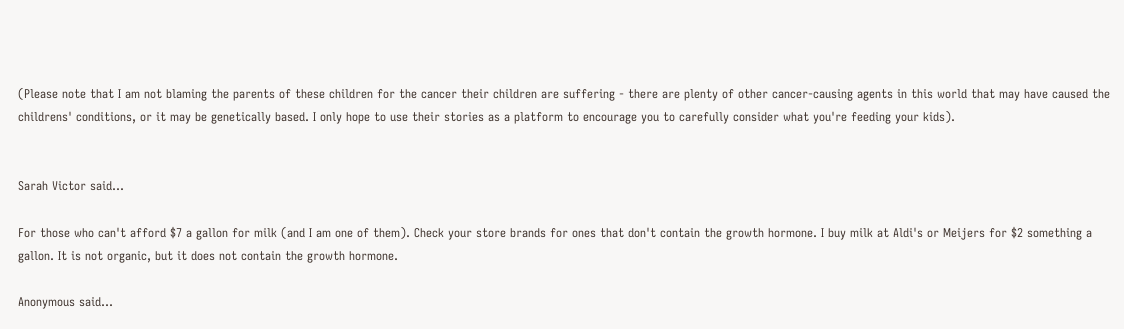(Please note that I am not blaming the parents of these children for the cancer their children are suffering - there are plenty of other cancer-causing agents in this world that may have caused the childrens' conditions, or it may be genetically based. I only hope to use their stories as a platform to encourage you to carefully consider what you're feeding your kids).


Sarah Victor said...

For those who can't afford $7 a gallon for milk (and I am one of them). Check your store brands for ones that don't contain the growth hormone. I buy milk at Aldi's or Meijers for $2 something a gallon. It is not organic, but it does not contain the growth hormone.

Anonymous said...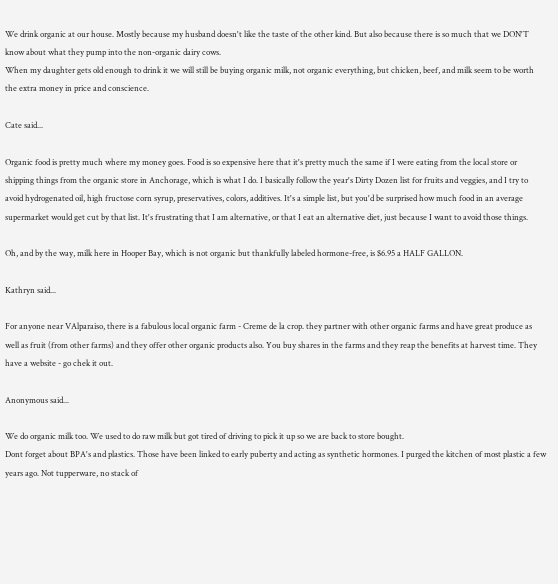We drink organic at our house. Mostly because my husband doesn't like the taste of the other kind. But also because there is so much that we DON'T know about what they pump into the non-organic dairy cows.
When my daughter gets old enough to drink it we will still be buying organic milk, not organic everything, but chicken, beef, and milk seem to be worth the extra money in price and conscience.

Cate said...

Organic food is pretty much where my money goes. Food is so expensive here that it's pretty much the same if I were eating from the local store or shipping things from the organic store in Anchorage, which is what I do. I basically follow the year's Dirty Dozen list for fruits and veggies, and I try to avoid hydrogenated oil, high fructose corn syrup, preservatives, colors, additives. It's a simple list, but you'd be surprised how much food in an average supermarket would get cut by that list. It's frustrating that I am alternative, or that I eat an alternative diet, just because I want to avoid those things.

Oh, and by the way, milk here in Hooper Bay, which is not organic but thankfully labeled hormone-free, is $6.95 a HALF GALLON.

Kathryn said...

For anyone near VAlparaiso, there is a fabulous local organic farm - Creme de la crop. they partner with other organic farms and have great produce as well as fruit (from other farms) and they offer other organic products also. You buy shares in the farms and they reap the benefits at harvest time. They have a website - go chek it out.

Anonymous said...

We do organic milk too. We used to do raw milk but got tired of driving to pick it up so we are back to store bought.
Dont forget about BPA's and plastics. Those have been linked to early puberty and acting as synthetic hormones. I purged the kitchen of most plastic a few years ago. Not tupperware, no stack of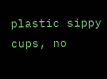plastic sippy cups, no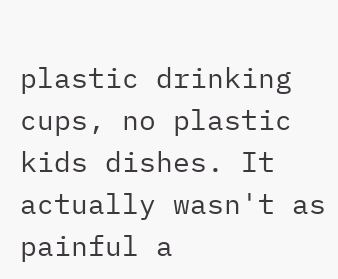plastic drinking cups, no plastic kids dishes. It actually wasn't as painful a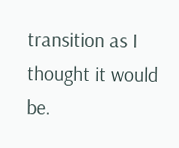transition as I thought it would be.